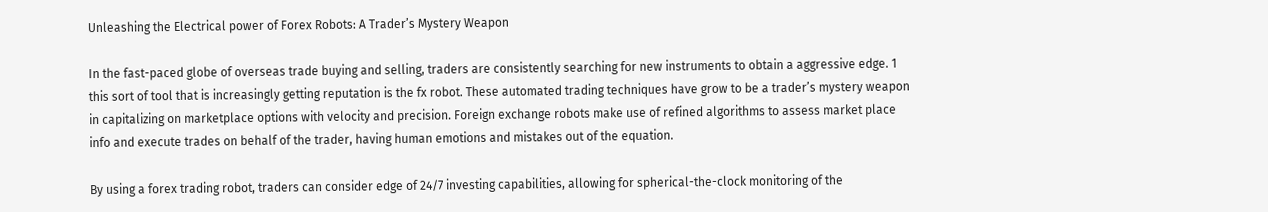Unleashing the Electrical power of Forex Robots: A Trader’s Mystery Weapon

In the fast-paced globe of overseas trade buying and selling, traders are consistently searching for new instruments to obtain a aggressive edge. 1 this sort of tool that is increasingly getting reputation is the fx robot. These automated trading techniques have grow to be a trader’s mystery weapon in capitalizing on marketplace options with velocity and precision. Foreign exchange robots make use of refined algorithms to assess market place info and execute trades on behalf of the trader, having human emotions and mistakes out of the equation.

By using a forex trading robot, traders can consider edge of 24/7 investing capabilities, allowing for spherical-the-clock monitoring of the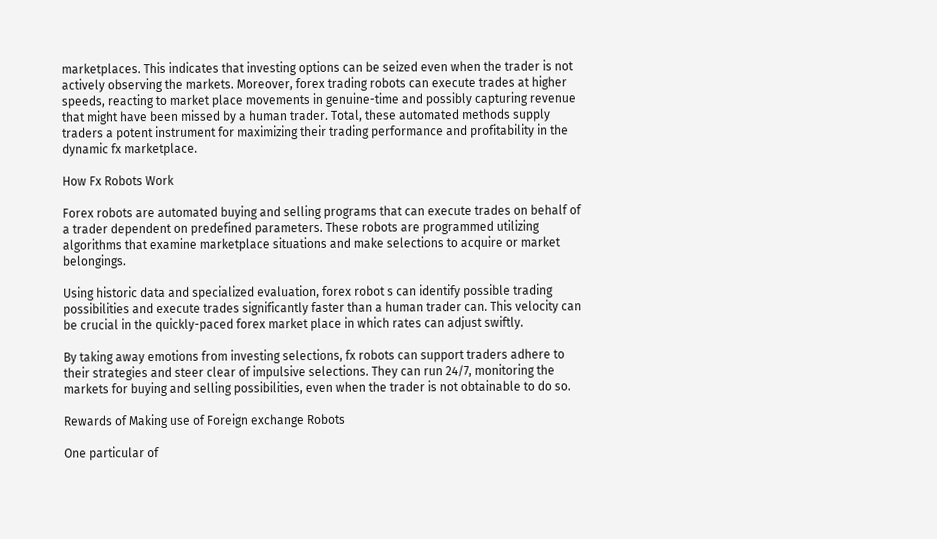marketplaces. This indicates that investing options can be seized even when the trader is not actively observing the markets. Moreover, forex trading robots can execute trades at higher speeds, reacting to market place movements in genuine-time and possibly capturing revenue that might have been missed by a human trader. Total, these automated methods supply traders a potent instrument for maximizing their trading performance and profitability in the dynamic fx marketplace.

How Fx Robots Work

Forex robots are automated buying and selling programs that can execute trades on behalf of a trader dependent on predefined parameters. These robots are programmed utilizing algorithms that examine marketplace situations and make selections to acquire or market belongings.

Using historic data and specialized evaluation, forex robot s can identify possible trading possibilities and execute trades significantly faster than a human trader can. This velocity can be crucial in the quickly-paced forex market place in which rates can adjust swiftly.

By taking away emotions from investing selections, fx robots can support traders adhere to their strategies and steer clear of impulsive selections. They can run 24/7, monitoring the markets for buying and selling possibilities, even when the trader is not obtainable to do so.

Rewards of Making use of Foreign exchange Robots

One particular of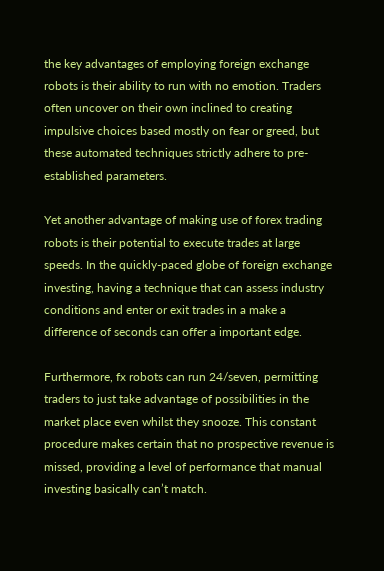the key advantages of employing foreign exchange robots is their ability to run with no emotion. Traders often uncover on their own inclined to creating impulsive choices based mostly on fear or greed, but these automated techniques strictly adhere to pre-established parameters.

Yet another advantage of making use of forex trading robots is their potential to execute trades at large speeds. In the quickly-paced globe of foreign exchange investing, having a technique that can assess industry conditions and enter or exit trades in a make a difference of seconds can offer a important edge.

Furthermore, fx robots can run 24/seven, permitting traders to just take advantage of possibilities in the market place even whilst they snooze. This constant procedure makes certain that no prospective revenue is missed, providing a level of performance that manual investing basically can’t match.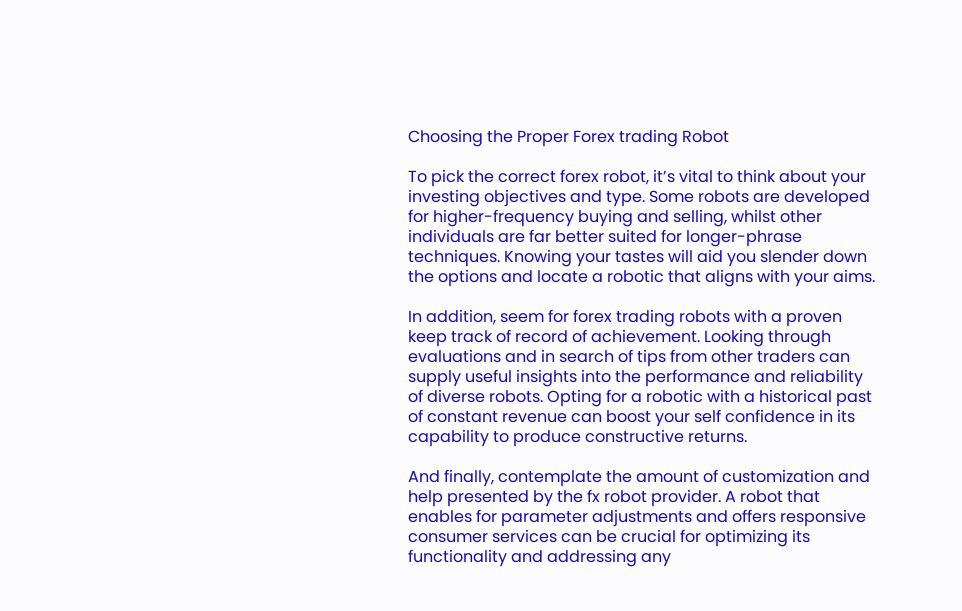Choosing the Proper Forex trading Robot

To pick the correct forex robot, it’s vital to think about your investing objectives and type. Some robots are developed for higher-frequency buying and selling, whilst other individuals are far better suited for longer-phrase techniques. Knowing your tastes will aid you slender down the options and locate a robotic that aligns with your aims.

In addition, seem for forex trading robots with a proven keep track of record of achievement. Looking through evaluations and in search of tips from other traders can supply useful insights into the performance and reliability of diverse robots. Opting for a robotic with a historical past of constant revenue can boost your self confidence in its capability to produce constructive returns.

And finally, contemplate the amount of customization and help presented by the fx robot provider. A robot that enables for parameter adjustments and offers responsive consumer services can be crucial for optimizing its functionality and addressing any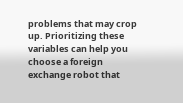problems that may crop up. Prioritizing these variables can help you choose a foreign exchange robot that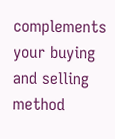complements your buying and selling method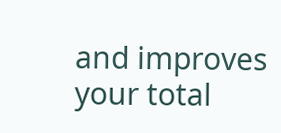and improves your total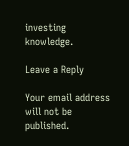investing knowledge.

Leave a Reply

Your email address will not be published.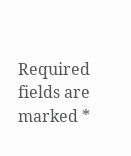Required fields are marked *